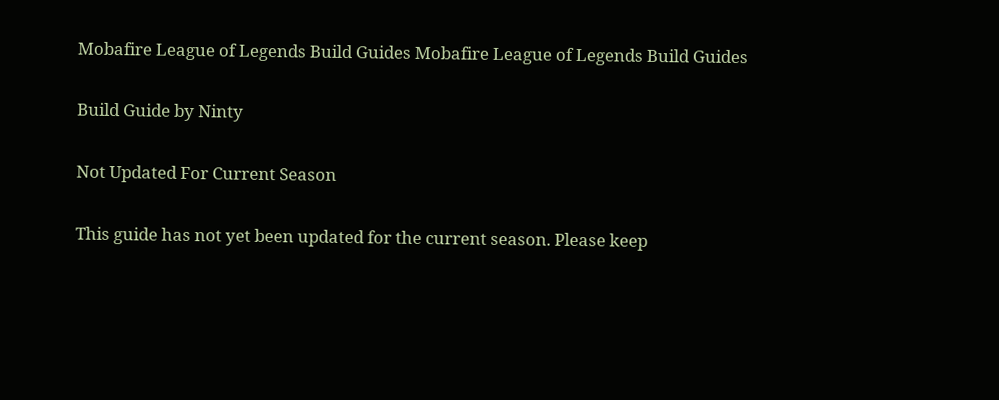Mobafire League of Legends Build Guides Mobafire League of Legends Build Guides

Build Guide by Ninty

Not Updated For Current Season

This guide has not yet been updated for the current season. Please keep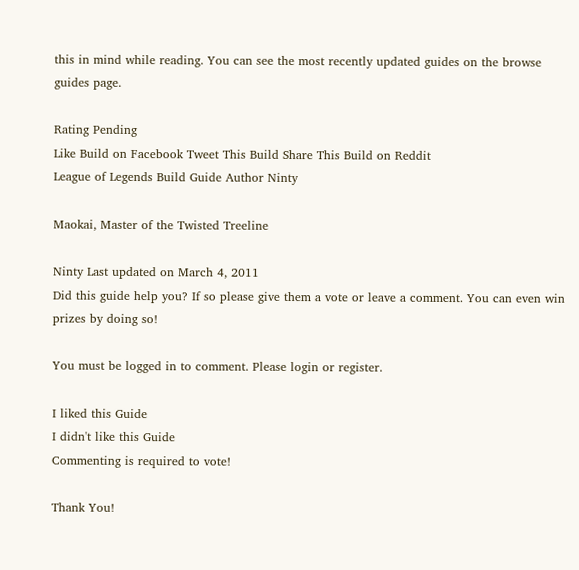this in mind while reading. You can see the most recently updated guides on the browse guides page.

Rating Pending
Like Build on Facebook Tweet This Build Share This Build on Reddit
League of Legends Build Guide Author Ninty

Maokai, Master of the Twisted Treeline

Ninty Last updated on March 4, 2011
Did this guide help you? If so please give them a vote or leave a comment. You can even win prizes by doing so!

You must be logged in to comment. Please login or register.

I liked this Guide
I didn't like this Guide
Commenting is required to vote!

Thank You!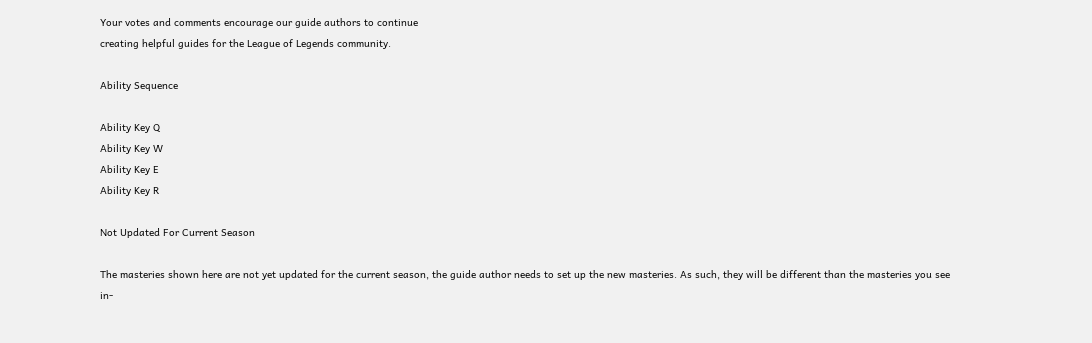Your votes and comments encourage our guide authors to continue
creating helpful guides for the League of Legends community.

Ability Sequence

Ability Key Q
Ability Key W
Ability Key E
Ability Key R

Not Updated For Current Season

The masteries shown here are not yet updated for the current season, the guide author needs to set up the new masteries. As such, they will be different than the masteries you see in-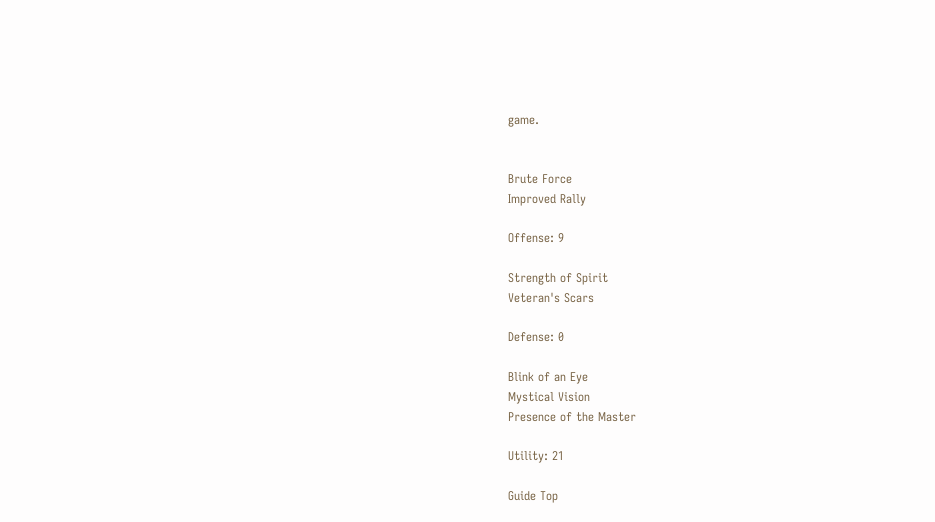game.


Brute Force
Improved Rally

Offense: 9

Strength of Spirit
Veteran's Scars

Defense: 0

Blink of an Eye
Mystical Vision
Presence of the Master

Utility: 21

Guide Top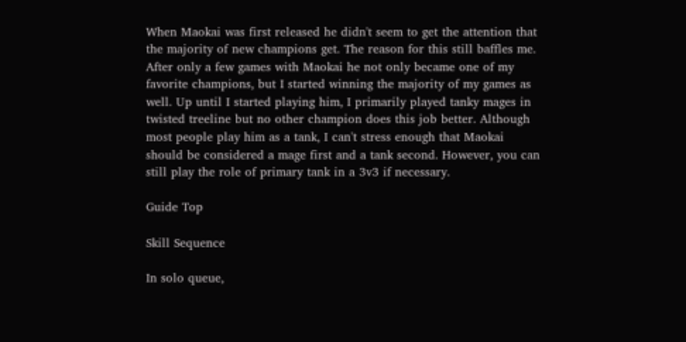When Maokai was first released he didn't seem to get the attention that the majority of new champions get. The reason for this still baffles me. After only a few games with Maokai he not only became one of my favorite champions, but I started winning the majority of my games as well. Up until I started playing him, I primarily played tanky mages in twisted treeline but no other champion does this job better. Although most people play him as a tank, I can't stress enough that Maokai should be considered a mage first and a tank second. However, you can still play the role of primary tank in a 3v3 if necessary.

Guide Top

Skill Sequence

In solo queue,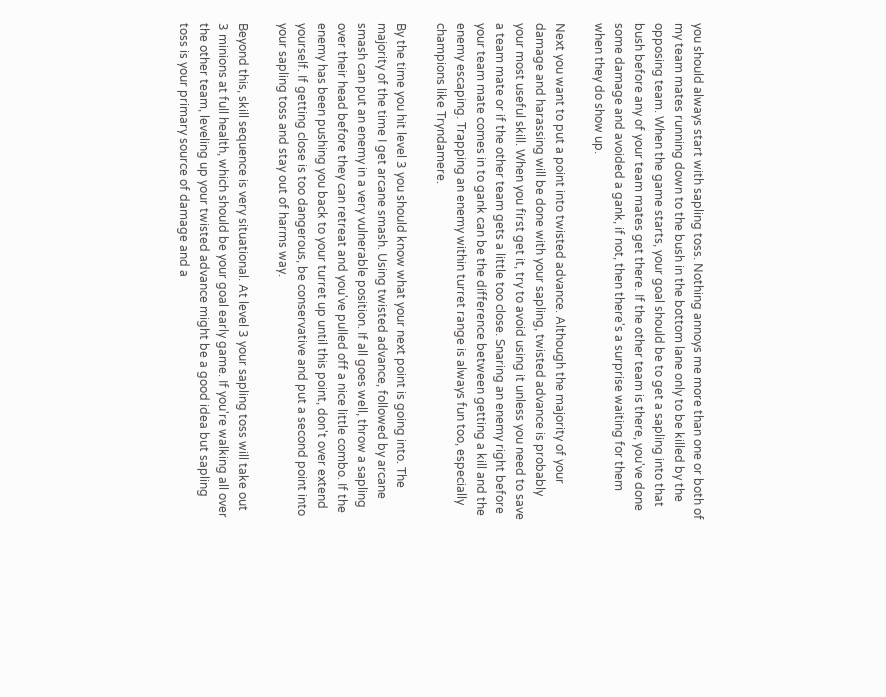you should always start with sapling toss. Nothing annoys me more than one or both of my team mates running down to the bush in the bottom lane only to be killed by the opposing team. When the game starts, your goal should be to get a sapling into that bush before any of your team mates get there. If the other team is there, you've done some damage and avoided a gank, if not, then there's a surprise waiting for them when they do show up.

Next you want to put a point into twisted advance. Although the majority of your damage and harassing will be done with your sapling, twisted advance is probably your most useful skill. When you first get it, try to avoid using it unless you need to save a team mate or if the other team gets a little too close. Snaring an enemy right before your team mate comes in to gank can be the difference between getting a kill and the enemy escaping. Trapping an enemy within turret range is always fun too, especially champions like Tryndamere.

By the time you hit level 3 you should know what your next point is going into. The majority of the time I get arcane smash. Using twisted advance, followed by arcane smash can put an enemy in a very vulnerable position. If all goes well, throw a sapling over their head before they can retreat and you've pulled off a nice little combo. If the enemy has been pushing you back to your turret up until this point, don't over extend yourself. If getting close is too dangerous, be conservative and put a second point into your sapling toss and stay out of harms way.

Beyond this, skill sequence is very situational. At level 3 your sapling toss will take out 3 minions at full health, which should be your goal early game. If you're walking all over the other team, leveling up your twisted advance might be a good idea but sapling toss is your primary source of damage and a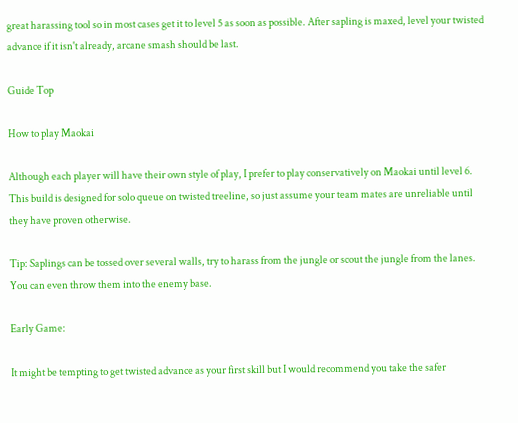great harassing tool so in most cases get it to level 5 as soon as possible. After sapling is maxed, level your twisted advance if it isn't already, arcane smash should be last.

Guide Top

How to play Maokai

Although each player will have their own style of play, I prefer to play conservatively on Maokai until level 6. This build is designed for solo queue on twisted treeline, so just assume your team mates are unreliable until they have proven otherwise.

Tip: Saplings can be tossed over several walls, try to harass from the jungle or scout the jungle from the lanes. You can even throw them into the enemy base.

Early Game:

It might be tempting to get twisted advance as your first skill but I would recommend you take the safer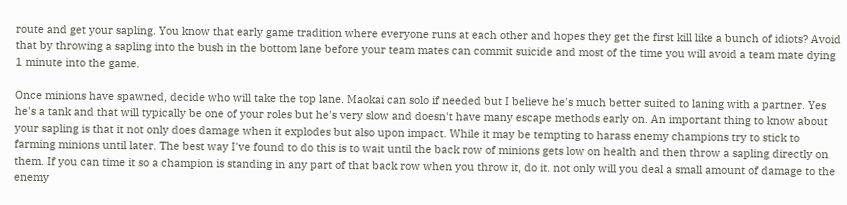route and get your sapling. You know that early game tradition where everyone runs at each other and hopes they get the first kill like a bunch of idiots? Avoid that by throwing a sapling into the bush in the bottom lane before your team mates can commit suicide and most of the time you will avoid a team mate dying 1 minute into the game.

Once minions have spawned, decide who will take the top lane. Maokai can solo if needed but I believe he's much better suited to laning with a partner. Yes he's a tank and that will typically be one of your roles but he's very slow and doesn't have many escape methods early on. An important thing to know about your sapling is that it not only does damage when it explodes but also upon impact. While it may be tempting to harass enemy champions try to stick to farming minions until later. The best way I've found to do this is to wait until the back row of minions gets low on health and then throw a sapling directly on them. If you can time it so a champion is standing in any part of that back row when you throw it, do it. not only will you deal a small amount of damage to the enemy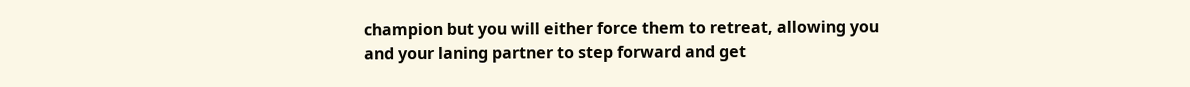champion but you will either force them to retreat, allowing you and your laning partner to step forward and get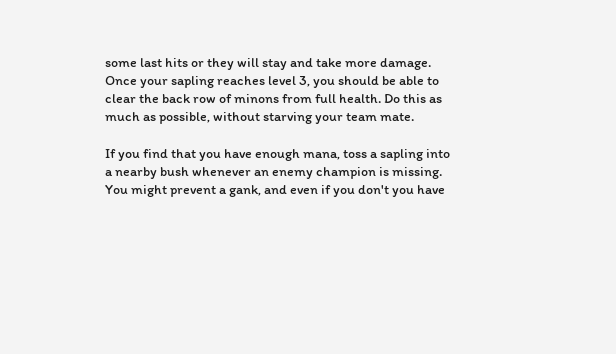some last hits or they will stay and take more damage. Once your sapling reaches level 3, you should be able to clear the back row of minons from full health. Do this as much as possible, without starving your team mate.

If you find that you have enough mana, toss a sapling into a nearby bush whenever an enemy champion is missing. You might prevent a gank, and even if you don't you have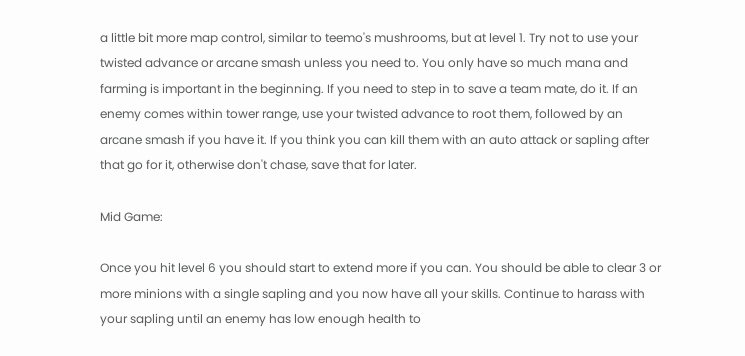a little bit more map control, similar to teemo's mushrooms, but at level 1. Try not to use your twisted advance or arcane smash unless you need to. You only have so much mana and farming is important in the beginning. If you need to step in to save a team mate, do it. If an enemy comes within tower range, use your twisted advance to root them, followed by an arcane smash if you have it. If you think you can kill them with an auto attack or sapling after that go for it, otherwise don't chase, save that for later.

Mid Game:

Once you hit level 6 you should start to extend more if you can. You should be able to clear 3 or more minions with a single sapling and you now have all your skills. Continue to harass with your sapling until an enemy has low enough health to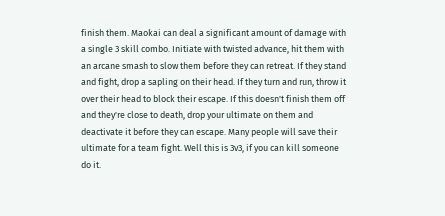finish them. Maokai can deal a significant amount of damage with a single 3 skill combo. Initiate with twisted advance, hit them with an arcane smash to slow them before they can retreat. If they stand and fight, drop a sapling on their head. If they turn and run, throw it over their head to block their escape. If this doesn't finish them off and they're close to death, drop your ultimate on them and deactivate it before they can escape. Many people will save their ultimate for a team fight. Well this is 3v3, if you can kill someone do it.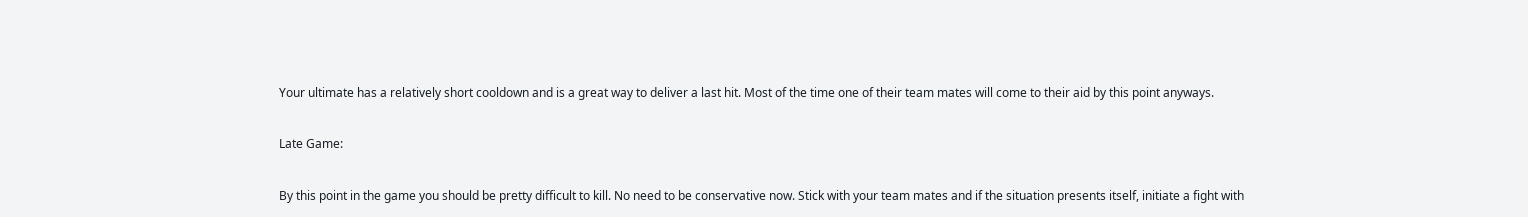Your ultimate has a relatively short cooldown and is a great way to deliver a last hit. Most of the time one of their team mates will come to their aid by this point anyways.

Late Game:

By this point in the game you should be pretty difficult to kill. No need to be conservative now. Stick with your team mates and if the situation presents itself, initiate a fight with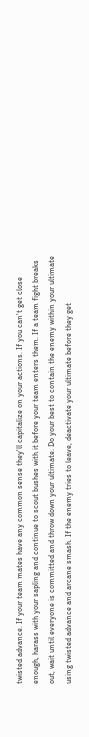twisted advance. If your team mates have any common sense they'll capitalize on your actions. If you can't get close enough, harass with your sapling and continue to scout bushes with it before your team enters them. If a team fight breaks out, wait until everyone is committed and throw down your ultimate. Do your best to contain the enemy within your ultimate using twisted advance and arcane smash. If the enemy tries to leave, deactivate your ultimate before they get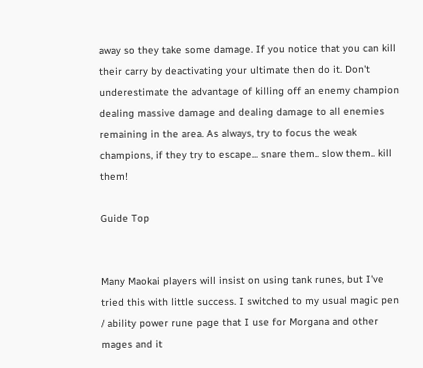away so they take some damage. If you notice that you can kill their carry by deactivating your ultimate then do it. Don't underestimate the advantage of killing off an enemy champion dealing massive damage and dealing damage to all enemies remaining in the area. As always, try to focus the weak champions, if they try to escape... snare them.. slow them.. kill them!

Guide Top


Many Maokai players will insist on using tank runes, but I've tried this with little success. I switched to my usual magic pen / ability power rune page that I use for Morgana and other mages and it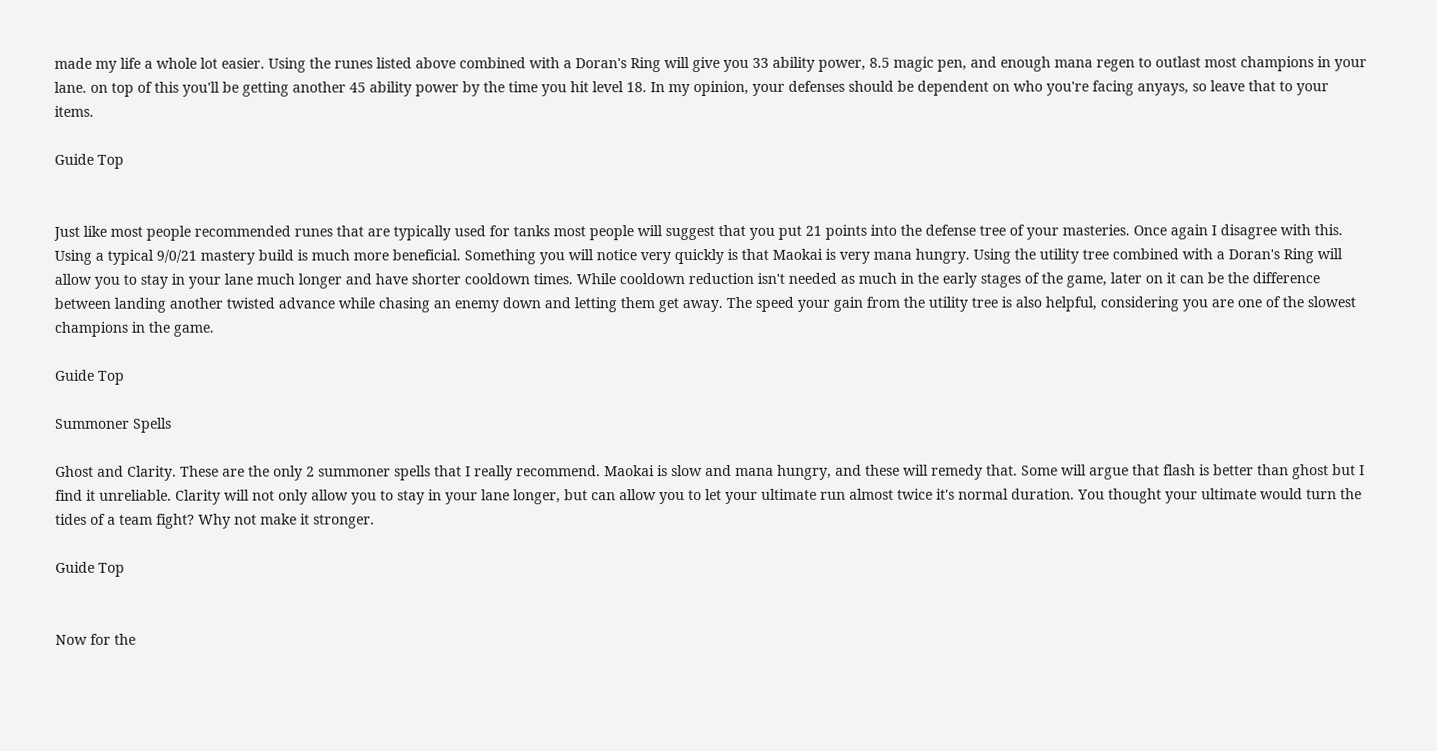made my life a whole lot easier. Using the runes listed above combined with a Doran's Ring will give you 33 ability power, 8.5 magic pen, and enough mana regen to outlast most champions in your lane. on top of this you'll be getting another 45 ability power by the time you hit level 18. In my opinion, your defenses should be dependent on who you're facing anyays, so leave that to your items.

Guide Top


Just like most people recommended runes that are typically used for tanks most people will suggest that you put 21 points into the defense tree of your masteries. Once again I disagree with this. Using a typical 9/0/21 mastery build is much more beneficial. Something you will notice very quickly is that Maokai is very mana hungry. Using the utility tree combined with a Doran's Ring will allow you to stay in your lane much longer and have shorter cooldown times. While cooldown reduction isn't needed as much in the early stages of the game, later on it can be the difference between landing another twisted advance while chasing an enemy down and letting them get away. The speed your gain from the utility tree is also helpful, considering you are one of the slowest champions in the game.

Guide Top

Summoner Spells

Ghost and Clarity. These are the only 2 summoner spells that I really recommend. Maokai is slow and mana hungry, and these will remedy that. Some will argue that flash is better than ghost but I find it unreliable. Clarity will not only allow you to stay in your lane longer, but can allow you to let your ultimate run almost twice it's normal duration. You thought your ultimate would turn the tides of a team fight? Why not make it stronger.

Guide Top


Now for the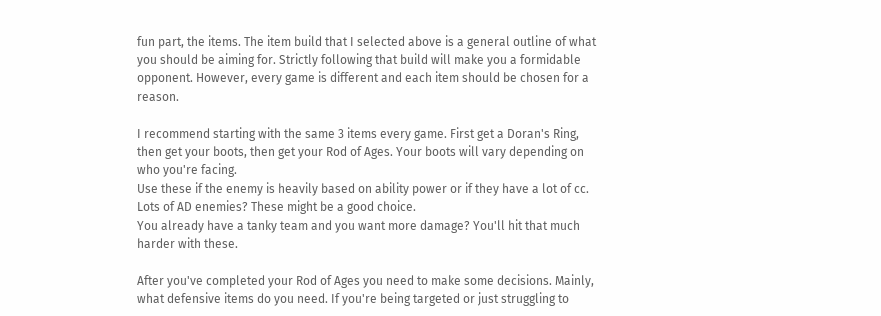fun part, the items. The item build that I selected above is a general outline of what you should be aiming for. Strictly following that build will make you a formidable opponent. However, every game is different and each item should be chosen for a reason.

I recommend starting with the same 3 items every game. First get a Doran's Ring, then get your boots, then get your Rod of Ages. Your boots will vary depending on who you're facing.
Use these if the enemy is heavily based on ability power or if they have a lot of cc.
Lots of AD enemies? These might be a good choice.
You already have a tanky team and you want more damage? You'll hit that much harder with these.

After you've completed your Rod of Ages you need to make some decisions. Mainly, what defensive items do you need. If you're being targeted or just struggling to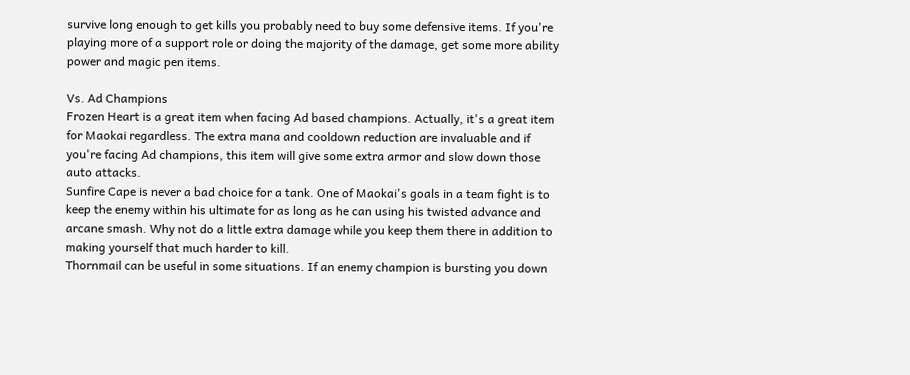survive long enough to get kills you probably need to buy some defensive items. If you're playing more of a support role or doing the majority of the damage, get some more ability power and magic pen items.

Vs. Ad Champions
Frozen Heart is a great item when facing Ad based champions. Actually, it's a great item for Maokai regardless. The extra mana and cooldown reduction are invaluable and if you're facing Ad champions, this item will give some extra armor and slow down those auto attacks.
Sunfire Cape is never a bad choice for a tank. One of Maokai's goals in a team fight is to keep the enemy within his ultimate for as long as he can using his twisted advance and arcane smash. Why not do a little extra damage while you keep them there in addition to making yourself that much harder to kill.
Thornmail can be useful in some situations. If an enemy champion is bursting you down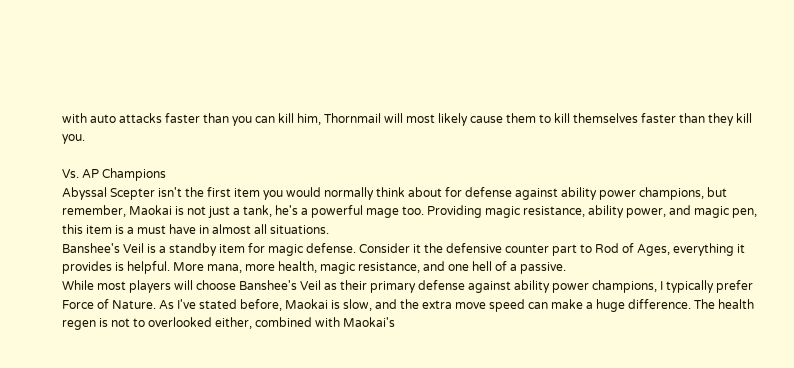with auto attacks faster than you can kill him, Thornmail will most likely cause them to kill themselves faster than they kill you.

Vs. AP Champions
Abyssal Scepter isn't the first item you would normally think about for defense against ability power champions, but remember, Maokai is not just a tank, he's a powerful mage too. Providing magic resistance, ability power, and magic pen, this item is a must have in almost all situations.
Banshee's Veil is a standby item for magic defense. Consider it the defensive counter part to Rod of Ages, everything it provides is helpful. More mana, more health, magic resistance, and one hell of a passive.
While most players will choose Banshee's Veil as their primary defense against ability power champions, I typically prefer Force of Nature. As I've stated before, Maokai is slow, and the extra move speed can make a huge difference. The health regen is not to overlooked either, combined with Maokai's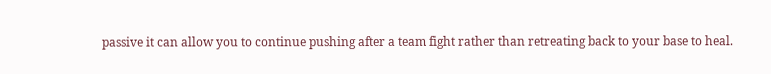passive it can allow you to continue pushing after a team fight rather than retreating back to your base to heal.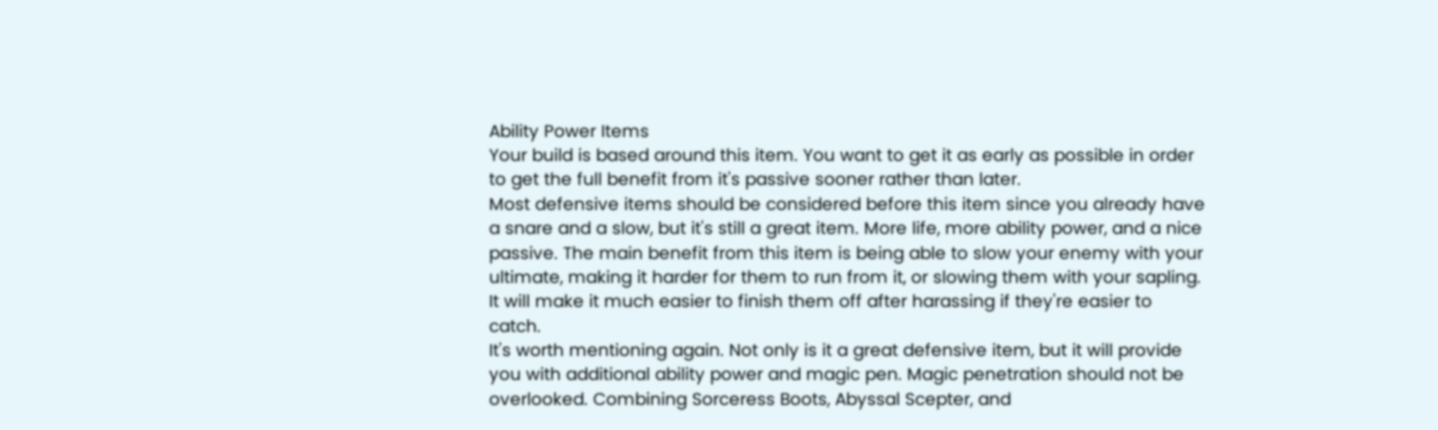Ability Power Items
Your build is based around this item. You want to get it as early as possible in order to get the full benefit from it's passive sooner rather than later.
Most defensive items should be considered before this item since you already have a snare and a slow, but it's still a great item. More life, more ability power, and a nice passive. The main benefit from this item is being able to slow your enemy with your ultimate, making it harder for them to run from it, or slowing them with your sapling. It will make it much easier to finish them off after harassing if they're easier to catch.
It's worth mentioning again. Not only is it a great defensive item, but it will provide you with additional ability power and magic pen. Magic penetration should not be overlooked. Combining Sorceress Boots, Abyssal Scepter, and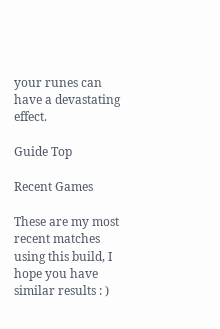your runes can have a devastating effect.

Guide Top

Recent Games

These are my most recent matches using this build, I hope you have similar results : )